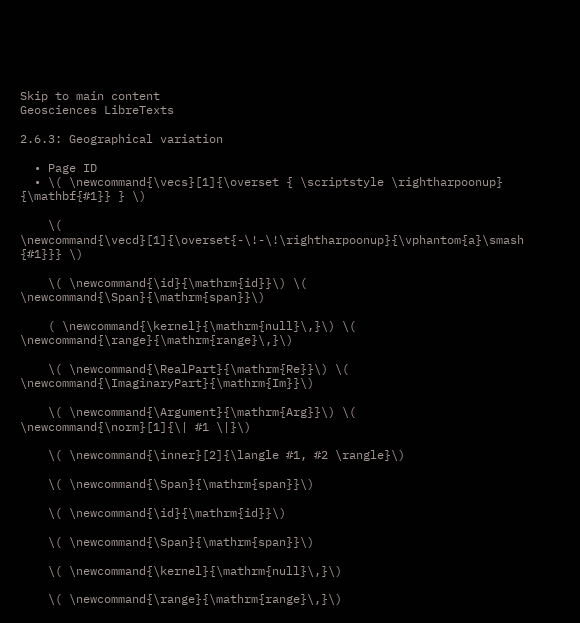Skip to main content
Geosciences LibreTexts

2.6.3: Geographical variation

  • Page ID
  • \( \newcommand{\vecs}[1]{\overset { \scriptstyle \rightharpoonup} {\mathbf{#1}} } \)

    \( \newcommand{\vecd}[1]{\overset{-\!-\!\rightharpoonup}{\vphantom{a}\smash {#1}}} \)

    \( \newcommand{\id}{\mathrm{id}}\) \( \newcommand{\Span}{\mathrm{span}}\)

    ( \newcommand{\kernel}{\mathrm{null}\,}\) \( \newcommand{\range}{\mathrm{range}\,}\)

    \( \newcommand{\RealPart}{\mathrm{Re}}\) \( \newcommand{\ImaginaryPart}{\mathrm{Im}}\)

    \( \newcommand{\Argument}{\mathrm{Arg}}\) \( \newcommand{\norm}[1]{\| #1 \|}\)

    \( \newcommand{\inner}[2]{\langle #1, #2 \rangle}\)

    \( \newcommand{\Span}{\mathrm{span}}\)

    \( \newcommand{\id}{\mathrm{id}}\)

    \( \newcommand{\Span}{\mathrm{span}}\)

    \( \newcommand{\kernel}{\mathrm{null}\,}\)

    \( \newcommand{\range}{\mathrm{range}\,}\)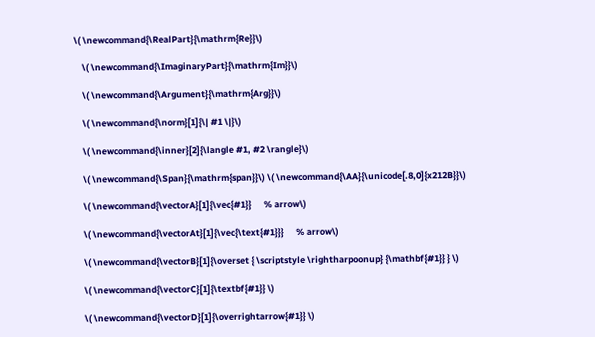\( \newcommand{\RealPart}{\mathrm{Re}}\)

    \( \newcommand{\ImaginaryPart}{\mathrm{Im}}\)

    \( \newcommand{\Argument}{\mathrm{Arg}}\)

    \( \newcommand{\norm}[1]{\| #1 \|}\)

    \( \newcommand{\inner}[2]{\langle #1, #2 \rangle}\)

    \( \newcommand{\Span}{\mathrm{span}}\) \( \newcommand{\AA}{\unicode[.8,0]{x212B}}\)

    \( \newcommand{\vectorA}[1]{\vec{#1}}      % arrow\)

    \( \newcommand{\vectorAt}[1]{\vec{\text{#1}}}      % arrow\)

    \( \newcommand{\vectorB}[1]{\overset { \scriptstyle \rightharpoonup} {\mathbf{#1}} } \)

    \( \newcommand{\vectorC}[1]{\textbf{#1}} \)

    \( \newcommand{\vectorD}[1]{\overrightarrow{#1}} \)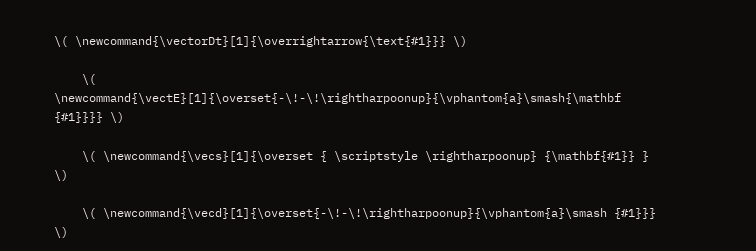\( \newcommand{\vectorDt}[1]{\overrightarrow{\text{#1}}} \)

    \( \newcommand{\vectE}[1]{\overset{-\!-\!\rightharpoonup}{\vphantom{a}\smash{\mathbf {#1}}}} \)

    \( \newcommand{\vecs}[1]{\overset { \scriptstyle \rightharpoonup} {\mathbf{#1}} } \)

    \( \newcommand{\vecd}[1]{\overset{-\!-\!\rightharpoonup}{\vphantom{a}\smash {#1}}} \)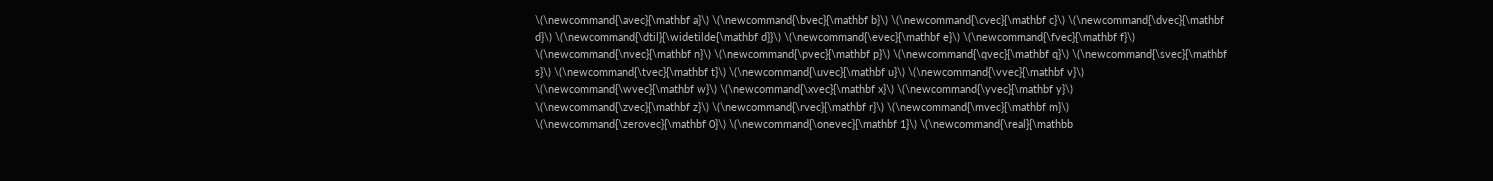\(\newcommand{\avec}{\mathbf a}\) \(\newcommand{\bvec}{\mathbf b}\) \(\newcommand{\cvec}{\mathbf c}\) \(\newcommand{\dvec}{\mathbf d}\) \(\newcommand{\dtil}{\widetilde{\mathbf d}}\) \(\newcommand{\evec}{\mathbf e}\) \(\newcommand{\fvec}{\mathbf f}\) \(\newcommand{\nvec}{\mathbf n}\) \(\newcommand{\pvec}{\mathbf p}\) \(\newcommand{\qvec}{\mathbf q}\) \(\newcommand{\svec}{\mathbf s}\) \(\newcommand{\tvec}{\mathbf t}\) \(\newcommand{\uvec}{\mathbf u}\) \(\newcommand{\vvec}{\mathbf v}\) \(\newcommand{\wvec}{\mathbf w}\) \(\newcommand{\xvec}{\mathbf x}\) \(\newcommand{\yvec}{\mathbf y}\) \(\newcommand{\zvec}{\mathbf z}\) \(\newcommand{\rvec}{\mathbf r}\) \(\newcommand{\mvec}{\mathbf m}\) \(\newcommand{\zerovec}{\mathbf 0}\) \(\newcommand{\onevec}{\mathbf 1}\) \(\newcommand{\real}{\mathbb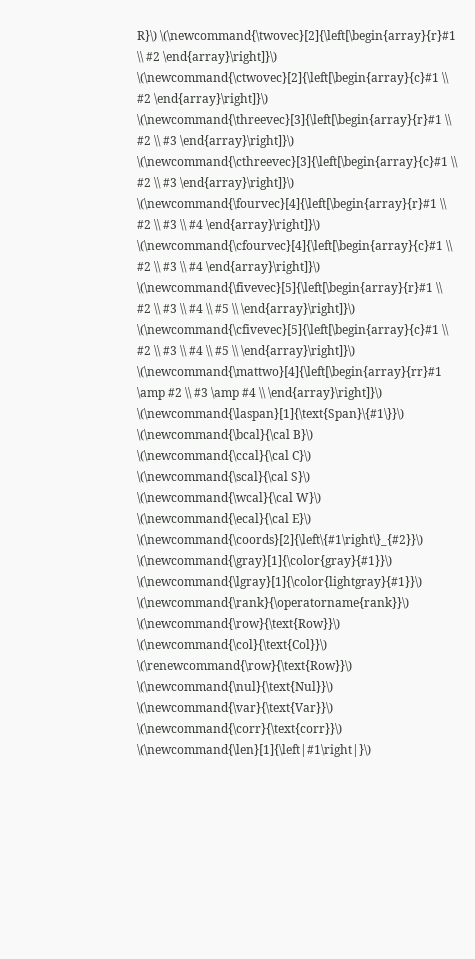R}\) \(\newcommand{\twovec}[2]{\left[\begin{array}{r}#1 \\ #2 \end{array}\right]}\) \(\newcommand{\ctwovec}[2]{\left[\begin{array}{c}#1 \\ #2 \end{array}\right]}\) \(\newcommand{\threevec}[3]{\left[\begin{array}{r}#1 \\ #2 \\ #3 \end{array}\right]}\) \(\newcommand{\cthreevec}[3]{\left[\begin{array}{c}#1 \\ #2 \\ #3 \end{array}\right]}\) \(\newcommand{\fourvec}[4]{\left[\begin{array}{r}#1 \\ #2 \\ #3 \\ #4 \end{array}\right]}\) \(\newcommand{\cfourvec}[4]{\left[\begin{array}{c}#1 \\ #2 \\ #3 \\ #4 \end{array}\right]}\) \(\newcommand{\fivevec}[5]{\left[\begin{array}{r}#1 \\ #2 \\ #3 \\ #4 \\ #5 \\ \end{array}\right]}\) \(\newcommand{\cfivevec}[5]{\left[\begin{array}{c}#1 \\ #2 \\ #3 \\ #4 \\ #5 \\ \end{array}\right]}\) \(\newcommand{\mattwo}[4]{\left[\begin{array}{rr}#1 \amp #2 \\ #3 \amp #4 \\ \end{array}\right]}\) \(\newcommand{\laspan}[1]{\text{Span}\{#1\}}\) \(\newcommand{\bcal}{\cal B}\) \(\newcommand{\ccal}{\cal C}\) \(\newcommand{\scal}{\cal S}\) \(\newcommand{\wcal}{\cal W}\) \(\newcommand{\ecal}{\cal E}\) \(\newcommand{\coords}[2]{\left\{#1\right\}_{#2}}\) \(\newcommand{\gray}[1]{\color{gray}{#1}}\) \(\newcommand{\lgray}[1]{\color{lightgray}{#1}}\) \(\newcommand{\rank}{\operatorname{rank}}\) \(\newcommand{\row}{\text{Row}}\) \(\newcommand{\col}{\text{Col}}\) \(\renewcommand{\row}{\text{Row}}\) \(\newcommand{\nul}{\text{Nul}}\) \(\newcommand{\var}{\text{Var}}\) \(\newcommand{\corr}{\text{corr}}\) \(\newcommand{\len}[1]{\left|#1\right|}\)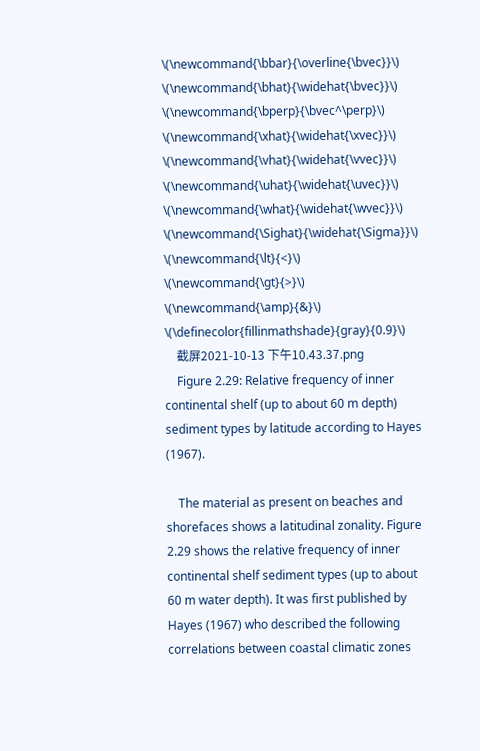\(\newcommand{\bbar}{\overline{\bvec}}\) \(\newcommand{\bhat}{\widehat{\bvec}}\) \(\newcommand{\bperp}{\bvec^\perp}\) \(\newcommand{\xhat}{\widehat{\xvec}}\) \(\newcommand{\vhat}{\widehat{\vvec}}\) \(\newcommand{\uhat}{\widehat{\uvec}}\) \(\newcommand{\what}{\widehat{\wvec}}\) \(\newcommand{\Sighat}{\widehat{\Sigma}}\) \(\newcommand{\lt}{<}\) \(\newcommand{\gt}{>}\) \(\newcommand{\amp}{&}\) \(\definecolor{fillinmathshade}{gray}{0.9}\)
    截屏2021-10-13 下午10.43.37.png
    Figure 2.29: Relative frequency of inner continental shelf (up to about 60 m depth) sediment types by latitude according to Hayes (1967).

    The material as present on beaches and shorefaces shows a latitudinal zonality. Figure 2.29 shows the relative frequency of inner continental shelf sediment types (up to about 60 m water depth). It was first published by Hayes (1967) who described the following correlations between coastal climatic zones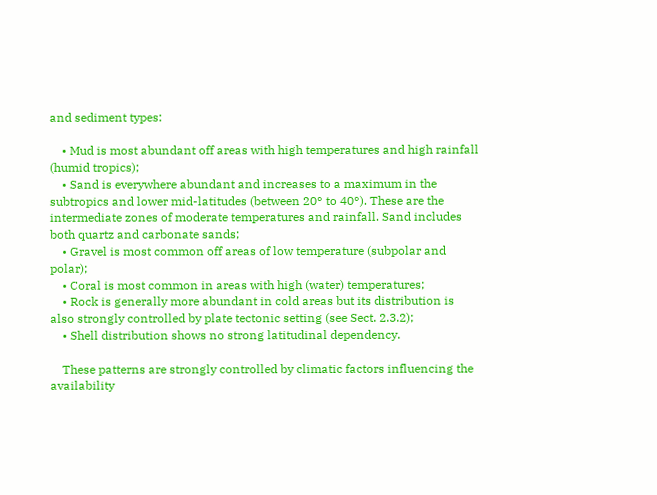and sediment types:

    • Mud is most abundant off areas with high temperatures and high rainfall (humid tropics);
    • Sand is everywhere abundant and increases to a maximum in the subtropics and lower mid-latitudes (between 20° to 40°). These are the intermediate zones of moderate temperatures and rainfall. Sand includes both quartz and carbonate sands;
    • Gravel is most common off areas of low temperature (subpolar and polar);
    • Coral is most common in areas with high (water) temperatures;
    • Rock is generally more abundant in cold areas but its distribution is also strongly controlled by plate tectonic setting (see Sect. 2.3.2);
    • Shell distribution shows no strong latitudinal dependency.

    These patterns are strongly controlled by climatic factors influencing the availability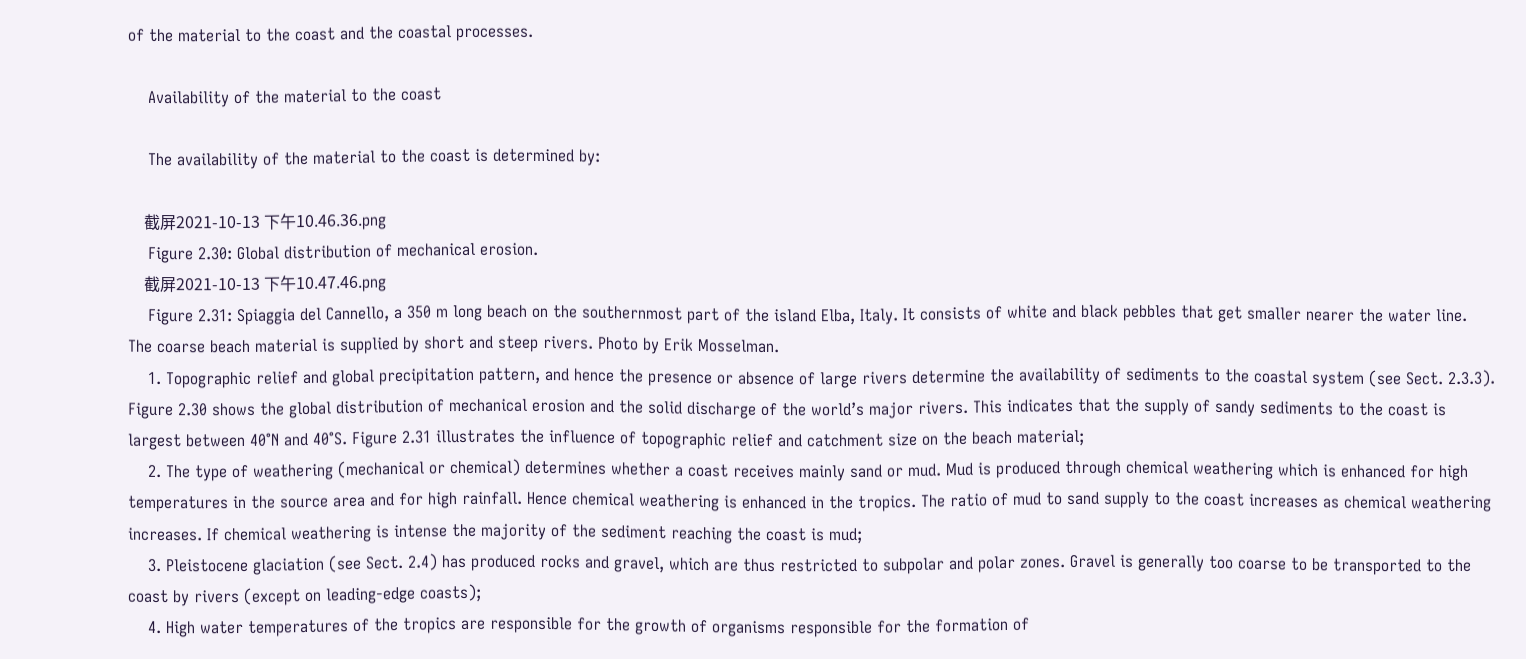of the material to the coast and the coastal processes.

    Availability of the material to the coast

    The availability of the material to the coast is determined by:

    截屏2021-10-13 下午10.46.36.png
    Figure 2.30: Global distribution of mechanical erosion.
    截屏2021-10-13 下午10.47.46.png
    Figure 2.31: Spiaggia del Cannello, a 350 m long beach on the southernmost part of the island Elba, Italy. It consists of white and black pebbles that get smaller nearer the water line. The coarse beach material is supplied by short and steep rivers. Photo by Erik Mosselman.
    1. Topographic relief and global precipitation pattern, and hence the presence or absence of large rivers determine the availability of sediments to the coastal system (see Sect. 2.3.3). Figure 2.30 shows the global distribution of mechanical erosion and the solid discharge of the world’s major rivers. This indicates that the supply of sandy sediments to the coast is largest between 40°N and 40°S. Figure 2.31 illustrates the influence of topographic relief and catchment size on the beach material;
    2. The type of weathering (mechanical or chemical) determines whether a coast receives mainly sand or mud. Mud is produced through chemical weathering which is enhanced for high temperatures in the source area and for high rainfall. Hence chemical weathering is enhanced in the tropics. The ratio of mud to sand supply to the coast increases as chemical weathering increases. If chemical weathering is intense the majority of the sediment reaching the coast is mud;
    3. Pleistocene glaciation (see Sect. 2.4) has produced rocks and gravel, which are thus restricted to subpolar and polar zones. Gravel is generally too coarse to be transported to the coast by rivers (except on leading-edge coasts);
    4. High water temperatures of the tropics are responsible for the growth of organisms responsible for the formation of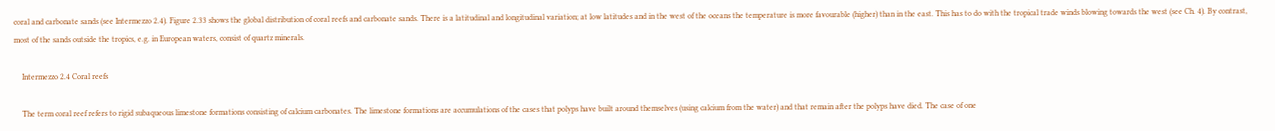coral and carbonate sands (see Intermezzo 2.4). Figure 2.33 shows the global distribution of coral reefs and carbonate sands. There is a latitudinal and longitudinal variation; at low latitudes and in the west of the oceans the temperature is more favourable (higher) than in the east. This has to do with the tropical trade winds blowing towards the west (see Ch. 4). By contrast, most of the sands outside the tropics, e.g. in European waters, consist of quartz minerals.

    Intermezzo 2.4 Coral reefs

    The term coral reef refers to rigid subaqueous limestone formations consisting of calcium carbonates. The limestone formations are accumulations of the cases that polyps have built around themselves (using calcium from the water) and that remain after the polyps have died. The case of one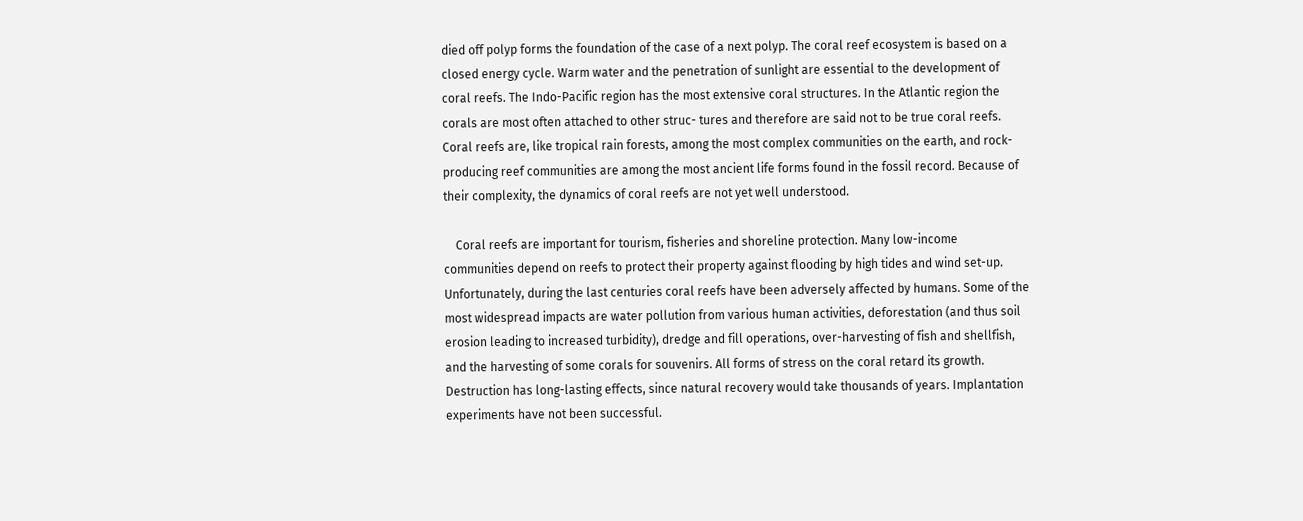died off polyp forms the foundation of the case of a next polyp. The coral reef ecosystem is based on a closed energy cycle. Warm water and the penetration of sunlight are essential to the development of coral reefs. The Indo-Pacific region has the most extensive coral structures. In the Atlantic region the corals are most often attached to other struc- tures and therefore are said not to be true coral reefs. Coral reefs are, like tropical rain forests, among the most complex communities on the earth, and rock-producing reef communities are among the most ancient life forms found in the fossil record. Because of their complexity, the dynamics of coral reefs are not yet well understood.

    Coral reefs are important for tourism, fisheries and shoreline protection. Many low-income communities depend on reefs to protect their property against flooding by high tides and wind set-up. Unfortunately, during the last centuries coral reefs have been adversely affected by humans. Some of the most widespread impacts are water pollution from various human activities, deforestation (and thus soil erosion leading to increased turbidity), dredge and fill operations, over-harvesting of fish and shellfish, and the harvesting of some corals for souvenirs. All forms of stress on the coral retard its growth. Destruction has long-lasting effects, since natural recovery would take thousands of years. Implantation experiments have not been successful.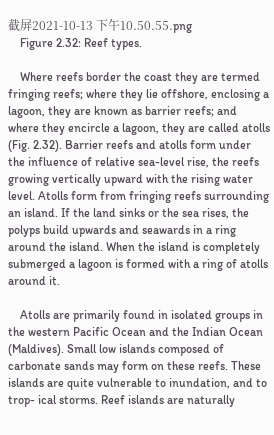截屏2021-10-13 下午10.50.55.png
    Figure 2.32: Reef types.

    Where reefs border the coast they are termed fringing reefs; where they lie offshore, enclosing a lagoon, they are known as barrier reefs; and where they encircle a lagoon, they are called atolls (Fig. 2.32). Barrier reefs and atolls form under the influence of relative sea-level rise, the reefs growing vertically upward with the rising water level. Atolls form from fringing reefs surrounding an island. If the land sinks or the sea rises, the polyps build upwards and seawards in a ring around the island. When the island is completely submerged a lagoon is formed with a ring of atolls around it.

    Atolls are primarily found in isolated groups in the western Pacific Ocean and the Indian Ocean (Maldives). Small low islands composed of carbonate sands may form on these reefs. These islands are quite vulnerable to inundation, and to trop- ical storms. Reef islands are naturally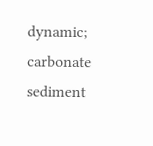dynamic; carbonate sediment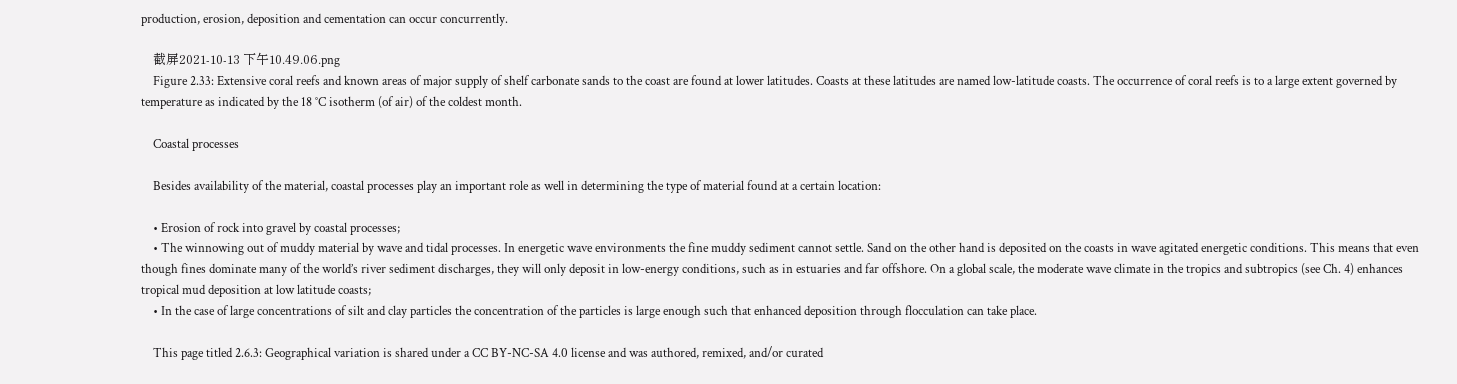production, erosion, deposition and cementation can occur concurrently.

    截屏2021-10-13 下午10.49.06.png
    Figure 2.33: Extensive coral reefs and known areas of major supply of shelf carbonate sands to the coast are found at lower latitudes. Coasts at these latitudes are named low-latitude coasts. The occurrence of coral reefs is to a large extent governed by temperature as indicated by the 18 °C isotherm (of air) of the coldest month.

    Coastal processes

    Besides availability of the material, coastal processes play an important role as well in determining the type of material found at a certain location:

    • Erosion of rock into gravel by coastal processes;
    • The winnowing out of muddy material by wave and tidal processes. In energetic wave environments the fine muddy sediment cannot settle. Sand on the other hand is deposited on the coasts in wave agitated energetic conditions. This means that even though fines dominate many of the world’s river sediment discharges, they will only deposit in low-energy conditions, such as in estuaries and far offshore. On a global scale, the moderate wave climate in the tropics and subtropics (see Ch. 4) enhances tropical mud deposition at low latitude coasts;
    • In the case of large concentrations of silt and clay particles the concentration of the particles is large enough such that enhanced deposition through flocculation can take place.

    This page titled 2.6.3: Geographical variation is shared under a CC BY-NC-SA 4.0 license and was authored, remixed, and/or curated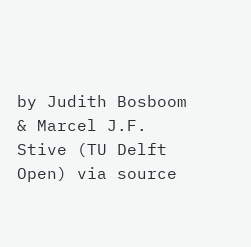by Judith Bosboom & Marcel J.F. Stive (TU Delft Open) via source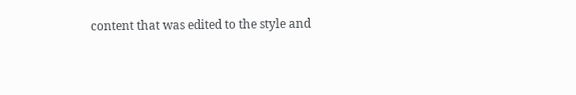content that was edited to the style and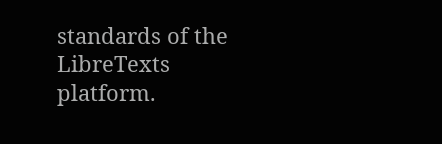standards of the LibreTexts platform.